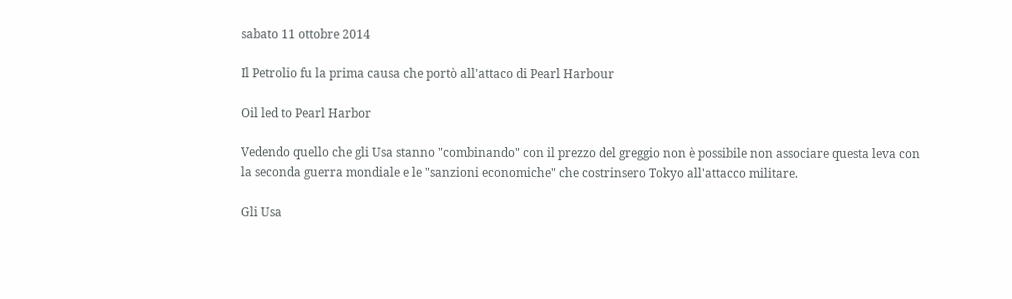sabato 11 ottobre 2014

Il Petrolio fu la prima causa che portò all'attaco di Pearl Harbour

Oil led to Pearl Harbor

Vedendo quello che gli Usa stanno "combinando" con il prezzo del greggio non è possibile non associare questa leva con la seconda guerra mondiale e le "sanzioni economiche" che costrinsero Tokyo all'attacco militare.

Gli Usa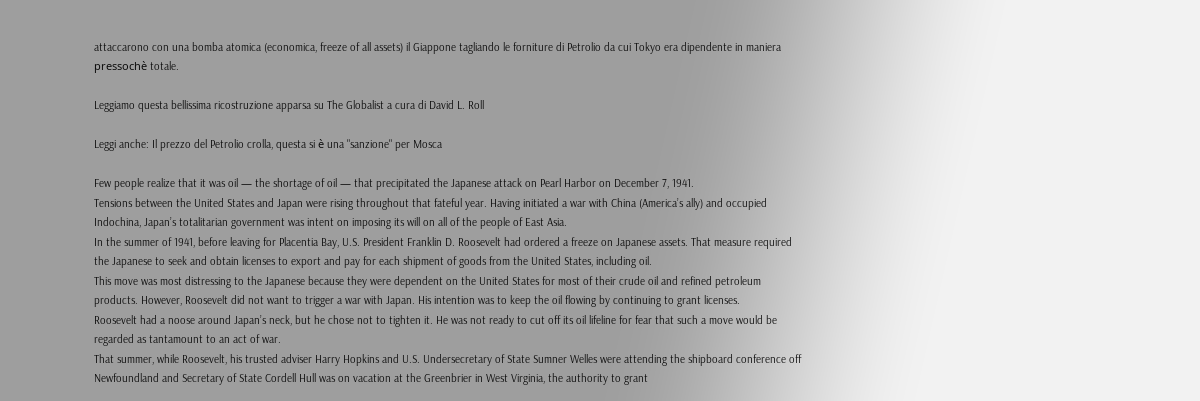attaccarono con una bomba atomica (economica, freeze of all assets) il Giappone tagliando le forniture di Petrolio da cui Tokyo era dipendente in maniera pressochè totale.

Leggiamo questa bellissima ricostruzione apparsa su The Globalist a cura di David L. Roll

Leggi anche: Il prezzo del Petrolio crolla, questa si è una "sanzione" per Mosca

Few people realize that it was oil — the shortage of oil — that precipitated the Japanese attack on Pearl Harbor on December 7, 1941.
Tensions between the United States and Japan were rising throughout that fateful year. Having initiated a war with China (America’s ally) and occupied Indochina, Japan’s totalitarian government was intent on imposing its will on all of the people of East Asia.
In the summer of 1941, before leaving for Placentia Bay, U.S. President Franklin D. Roosevelt had ordered a freeze on Japanese assets. That measure required the Japanese to seek and obtain licenses to export and pay for each shipment of goods from the United States, including oil.
This move was most distressing to the Japanese because they were dependent on the United States for most of their crude oil and refined petroleum products. However, Roosevelt did not want to trigger a war with Japan. His intention was to keep the oil flowing by continuing to grant licenses.
Roosevelt had a noose around Japan’s neck, but he chose not to tighten it. He was not ready to cut off its oil lifeline for fear that such a move would be regarded as tantamount to an act of war.
That summer, while Roosevelt, his trusted adviser Harry Hopkins and U.S. Undersecretary of State Sumner Welles were attending the shipboard conference off Newfoundland and Secretary of State Cordell Hull was on vacation at the Greenbrier in West Virginia, the authority to grant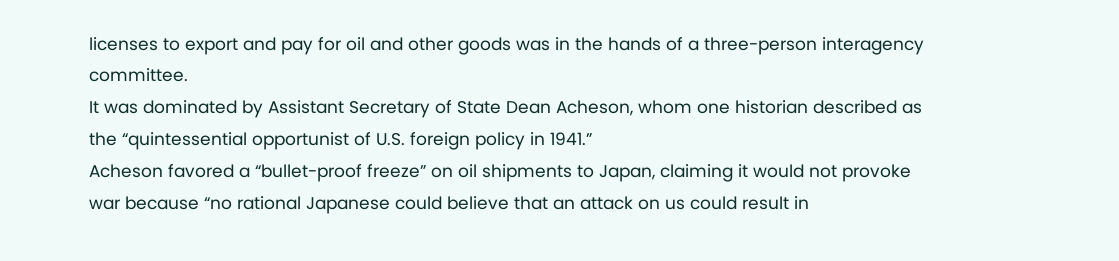licenses to export and pay for oil and other goods was in the hands of a three-person interagency committee.
It was dominated by Assistant Secretary of State Dean Acheson, whom one historian described as the “quintessential opportunist of U.S. foreign policy in 1941.”
Acheson favored a “bullet-proof freeze” on oil shipments to Japan, claiming it would not provoke war because “no rational Japanese could believe that an attack on us could result in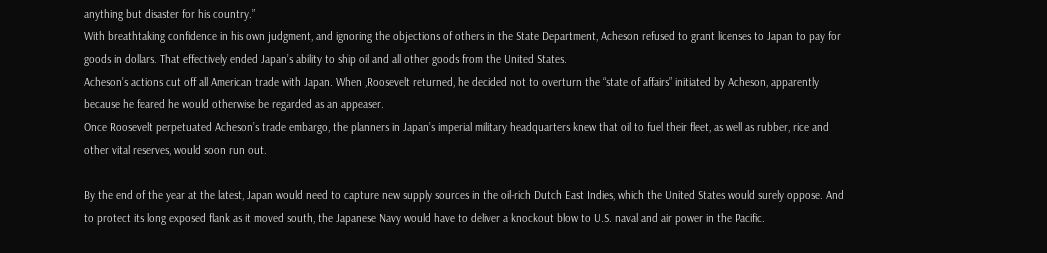anything but disaster for his country.”
With breathtaking confidence in his own judgment, and ignoring the objections of others in the State Department, Acheson refused to grant licenses to Japan to pay for goods in dollars. That effectively ended Japan’s ability to ship oil and all other goods from the United States.
Acheson’s actions cut off all American trade with Japan. When ,Roosevelt returned, he decided not to overturn the “state of affairs” initiated by Acheson, apparently because he feared he would otherwise be regarded as an appeaser.
Once Roosevelt perpetuated Acheson’s trade embargo, the planners in Japan’s imperial military headquarters knew that oil to fuel their fleet, as well as rubber, rice and other vital reserves, would soon run out.

By the end of the year at the latest, Japan would need to capture new supply sources in the oil-rich Dutch East Indies, which the United States would surely oppose. And to protect its long exposed flank as it moved south, the Japanese Navy would have to deliver a knockout blow to U.S. naval and air power in the Pacific.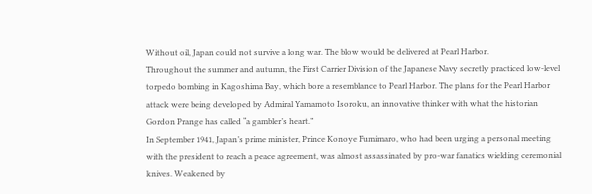Without oil, Japan could not survive a long war. The blow would be delivered at Pearl Harbor.
Throughout the summer and autumn, the First Carrier Division of the Japanese Navy secretly practiced low-level torpedo bombing in Kagoshima Bay, which bore a resemblance to Pearl Harbor. The plans for the Pearl Harbor attack were being developed by Admiral Yamamoto Isoroku, an innovative thinker with what the historian Gordon Prange has called “a gambler’s heart.”
In September 1941, Japan’s prime minister, Prince Konoye Fumimaro, who had been urging a personal meeting with the president to reach a peace agreement, was almost assassinated by pro-war fanatics wielding ceremonial knives. Weakened by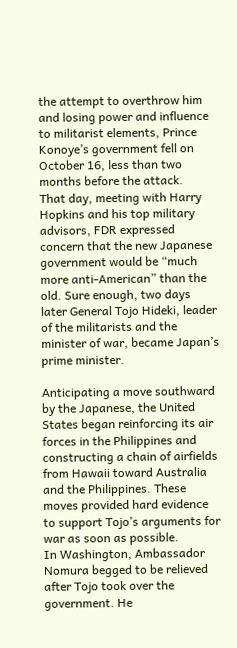the attempt to overthrow him and losing power and influence to militarist elements, Prince Konoye’s government fell on October 16, less than two months before the attack.
That day, meeting with Harry Hopkins and his top military advisors, FDR expressed concern that the new Japanese government would be “much more anti-American” than the old. Sure enough, two days later General Tojo Hideki, leader of the militarists and the minister of war, became Japan’s prime minister.

Anticipating a move southward by the Japanese, the United States began reinforcing its air forces in the Philippines and constructing a chain of airfields from Hawaii toward Australia and the Philippines. These moves provided hard evidence to support Tojo’s arguments for war as soon as possible.
In Washington, Ambassador Nomura begged to be relieved after Tojo took over the government. He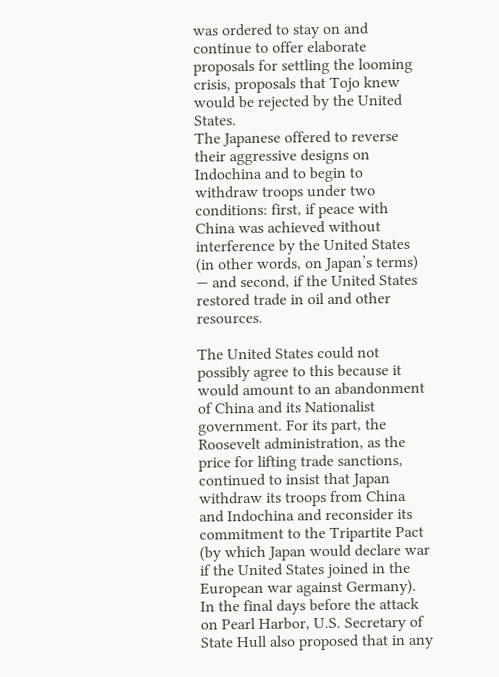was ordered to stay on and continue to offer elaborate proposals for settling the looming crisis, proposals that Tojo knew would be rejected by the United States.
The Japanese offered to reverse their aggressive designs on Indochina and to begin to withdraw troops under two conditions: first, if peace with China was achieved without interference by the United States (in other words, on Japan’s terms) — and second, if the United States restored trade in oil and other resources.

The United States could not possibly agree to this because it would amount to an abandonment of China and its Nationalist government. For its part, the Roosevelt administration, as the price for lifting trade sanctions, continued to insist that Japan withdraw its troops from China and Indochina and reconsider its commitment to the Tripartite Pact (by which Japan would declare war if the United States joined in the European war against Germany).
In the final days before the attack on Pearl Harbor, U.S. Secretary of State Hull also proposed that in any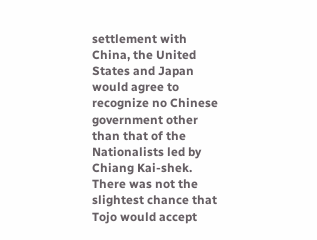settlement with China, the United States and Japan would agree to recognize no Chinese government other than that of the Nationalists led by Chiang Kai-shek. There was not the slightest chance that Tojo would accept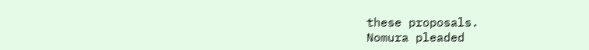these proposals.
Nomura pleaded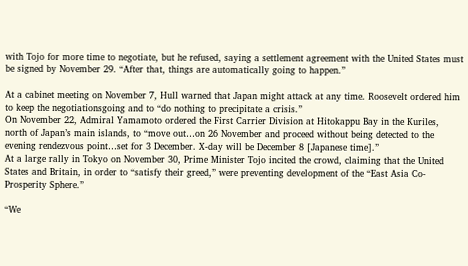with Tojo for more time to negotiate, but he refused, saying a settlement agreement with the United States must be signed by November 29. “After that, things are automatically going to happen.”

At a cabinet meeting on November 7, Hull warned that Japan might attack at any time. Roosevelt ordered him to keep the negotiationsgoing and to “do nothing to precipitate a crisis.”
On November 22, Admiral Yamamoto ordered the First Carrier Division at Hitokappu Bay in the Kuriles, north of Japan’s main islands, to “move out…on 26 November and proceed without being detected to the evening rendezvous point…set for 3 December. X-day will be December 8 [Japanese time].”
At a large rally in Tokyo on November 30, Prime Minister Tojo incited the crowd, claiming that the United States and Britain, in order to “satisfy their greed,” were preventing development of the “East Asia Co-Prosperity Sphere.”

“We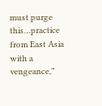must purge this…practice from East Asia with a vengeance,”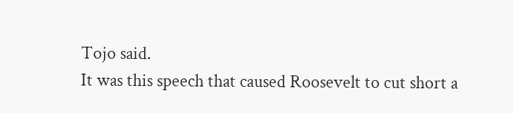Tojo said.
It was this speech that caused Roosevelt to cut short a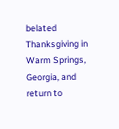belated Thanksgiving in Warm Springs, Georgia, and return to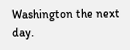Washington the next day.